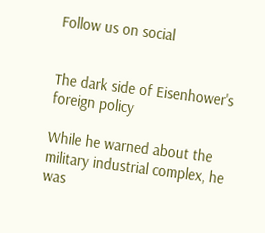Follow us on social


The dark side of Eisenhower's foreign policy

While he warned about the military industrial complex, he was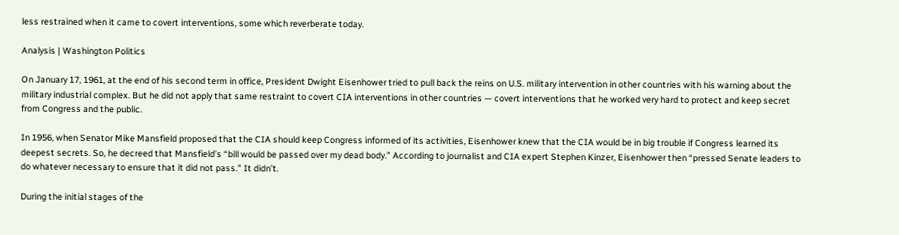less restrained when it came to covert interventions, some which reverberate today.

Analysis | Washington Politics

On January 17, 1961, at the end of his second term in office, President Dwight Eisenhower tried to pull back the reins on U.S. military intervention in other countries with his warning about the military industrial complex. But he did not apply that same restraint to covert CIA interventions in other countries — covert interventions that he worked very hard to protect and keep secret from Congress and the public.

In 1956, when Senator Mike Mansfield proposed that the CIA should keep Congress informed of its activities, Eisenhower knew that the CIA would be in big trouble if Congress learned its deepest secrets. So, he decreed that Mansfield’s “bill would be passed over my dead body.” According to journalist and CIA expert Stephen Kinzer, Eisenhower then “pressed Senate leaders to do whatever necessary to ensure that it did not pass.” It didn’t.

During the initial stages of the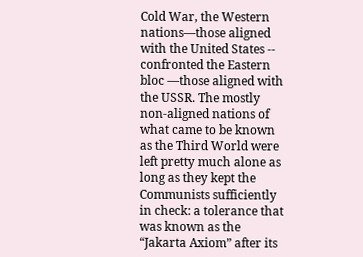Cold War, the Western nations—those aligned with the United States -- confronted the Eastern bloc —those aligned with the USSR. The mostly non-aligned nations of what came to be known as the Third World were left pretty much alone as long as they kept the Communists sufficiently in check: a tolerance that was known as the “Jakarta Axiom” after its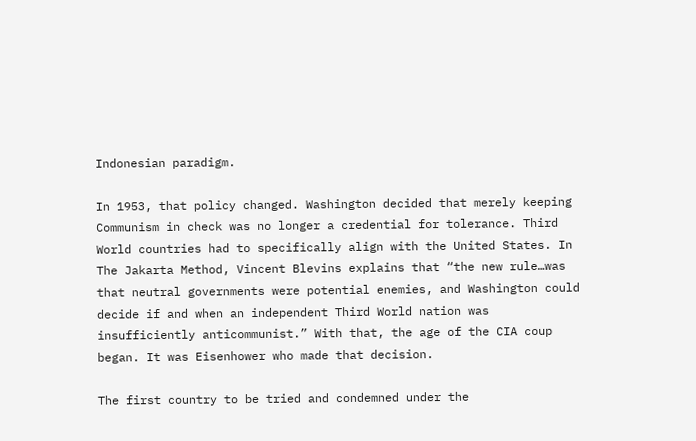Indonesian paradigm.

In 1953, that policy changed. Washington decided that merely keeping Communism in check was no longer a credential for tolerance. Third World countries had to specifically align with the United States. In The Jakarta Method, Vincent Blevins explains that “the new rule…was that neutral governments were potential enemies, and Washington could decide if and when an independent Third World nation was insufficiently anticommunist.” With that, the age of the CIA coup began. It was Eisenhower who made that decision.

The first country to be tried and condemned under the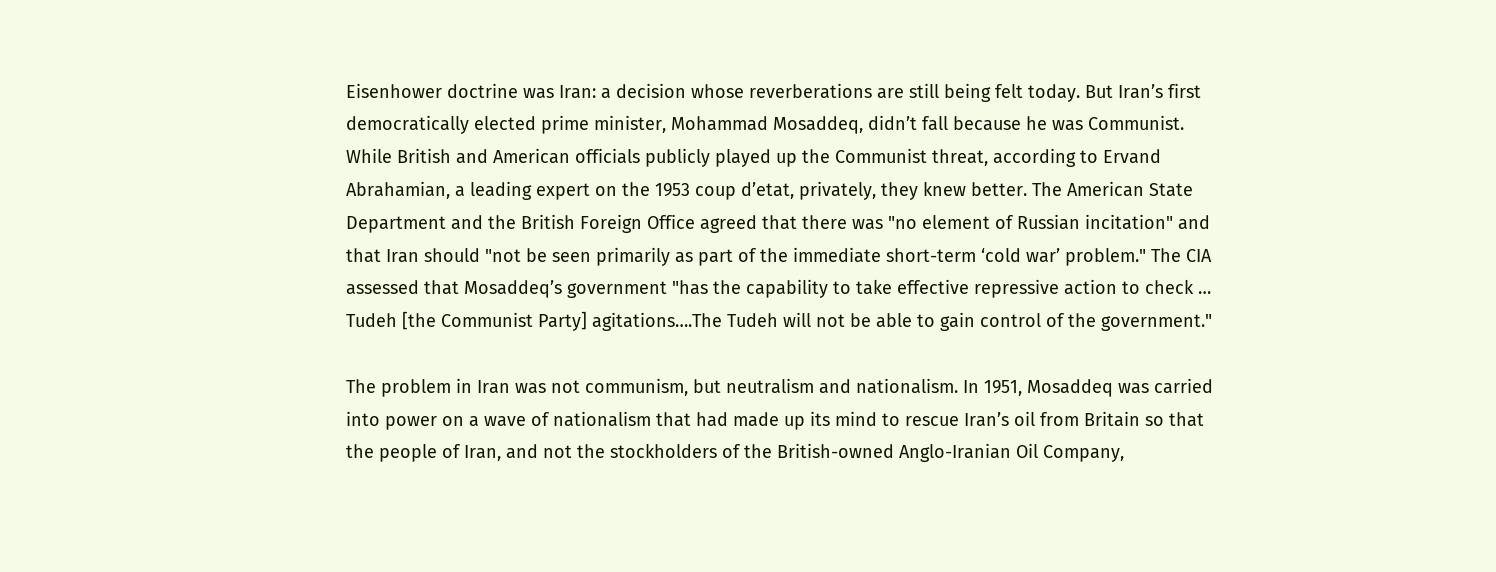Eisenhower doctrine was Iran: a decision whose reverberations are still being felt today. But Iran’s first democratically elected prime minister, Mohammad Mosaddeq, didn’t fall because he was Communist. While British and American officials publicly played up the Communist threat, according to Ervand Abrahamian, a leading expert on the 1953 coup d’etat, privately, they knew better. The American State Department and the British Foreign Office agreed that there was "no element of Russian incitation" and that Iran should "not be seen primarily as part of the immediate short-term ‘cold war’ problem." The CIA assessed that Mosaddeq’s government "has the capability to take effective repressive action to check … Tudeh [the Communist Party] agitations….The Tudeh will not be able to gain control of the government."

The problem in Iran was not communism, but neutralism and nationalism. In 1951, Mosaddeq was carried into power on a wave of nationalism that had made up its mind to rescue Iran’s oil from Britain so that the people of Iran, and not the stockholders of the British-owned Anglo-Iranian Oil Company,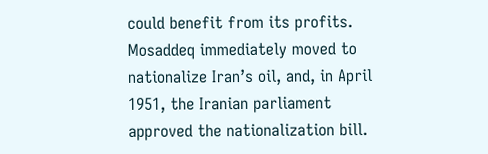could benefit from its profits. Mosaddeq immediately moved to nationalize Iran’s oil, and, in April 1951, the Iranian parliament approved the nationalization bill.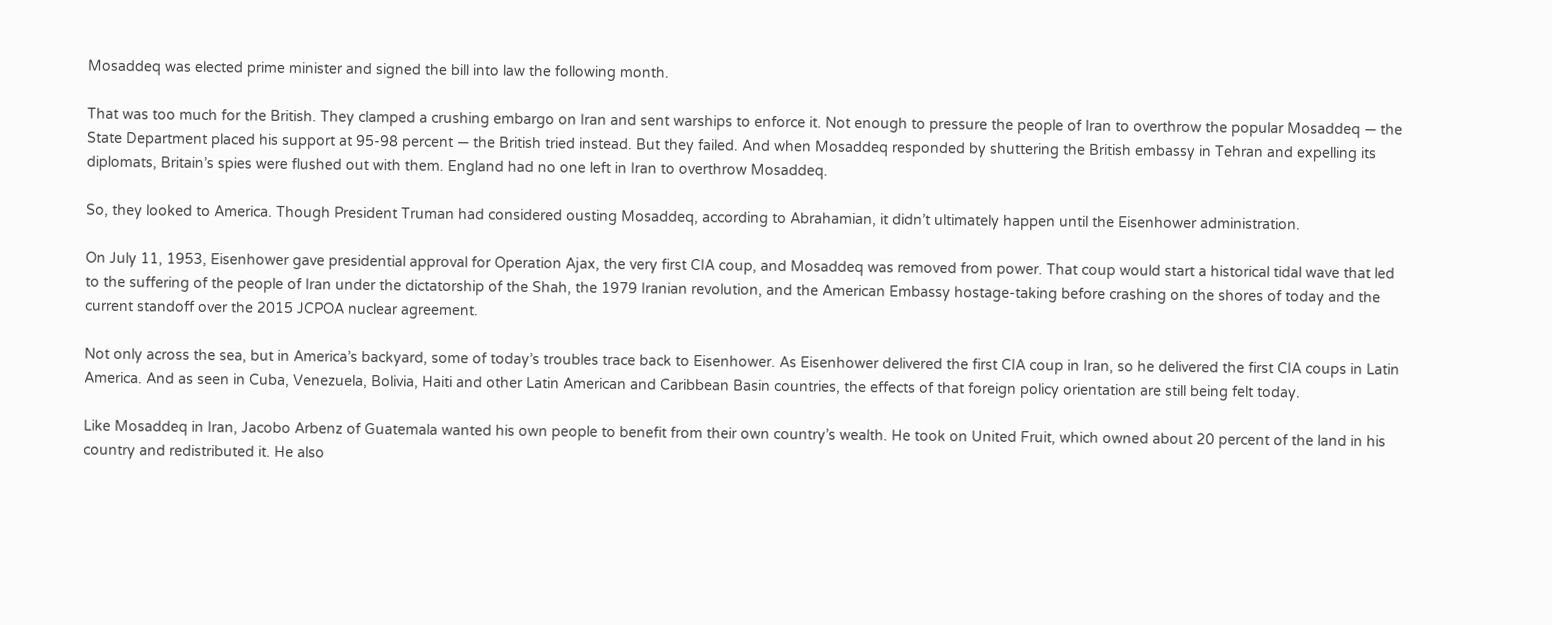Mosaddeq was elected prime minister and signed the bill into law the following month.

That was too much for the British. They clamped a crushing embargo on Iran and sent warships to enforce it. Not enough to pressure the people of Iran to overthrow the popular Mosaddeq — the State Department placed his support at 95-98 percent — the British tried instead. But they failed. And when Mosaddeq responded by shuttering the British embassy in Tehran and expelling its diplomats, Britain’s spies were flushed out with them. England had no one left in Iran to overthrow Mosaddeq.

So, they looked to America. Though President Truman had considered ousting Mosaddeq, according to Abrahamian, it didn’t ultimately happen until the Eisenhower administration.

On July 11, 1953, Eisenhower gave presidential approval for Operation Ajax, the very first CIA coup, and Mosaddeq was removed from power. That coup would start a historical tidal wave that led to the suffering of the people of Iran under the dictatorship of the Shah, the 1979 Iranian revolution, and the American Embassy hostage-taking before crashing on the shores of today and the current standoff over the 2015 JCPOA nuclear agreement.

Not only across the sea, but in America’s backyard, some of today’s troubles trace back to Eisenhower. As Eisenhower delivered the first CIA coup in Iran, so he delivered the first CIA coups in Latin America. And as seen in Cuba, Venezuela, Bolivia, Haiti and other Latin American and Caribbean Basin countries, the effects of that foreign policy orientation are still being felt today.

Like Mosaddeq in Iran, Jacobo Arbenz of Guatemala wanted his own people to benefit from their own country’s wealth. He took on United Fruit, which owned about 20 percent of the land in his country and redistributed it. He also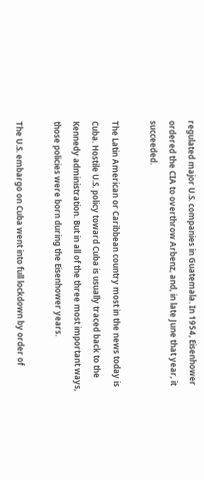regulated major U.S. companies in Guatemala. In 1954, Eisenhower ordered the CIA to overthrow Arbenz, and, in late June that year, it succeeded.

The Latin American or Caribbean country most in the news today is Cuba. Hostile U.S. policy toward Cuba is usually traced back to the Kennedy administration. But in all of the three most important ways, those policies were born during the Eisenhower years.

The U.S. embargo on Cuba went into full lockdown by order of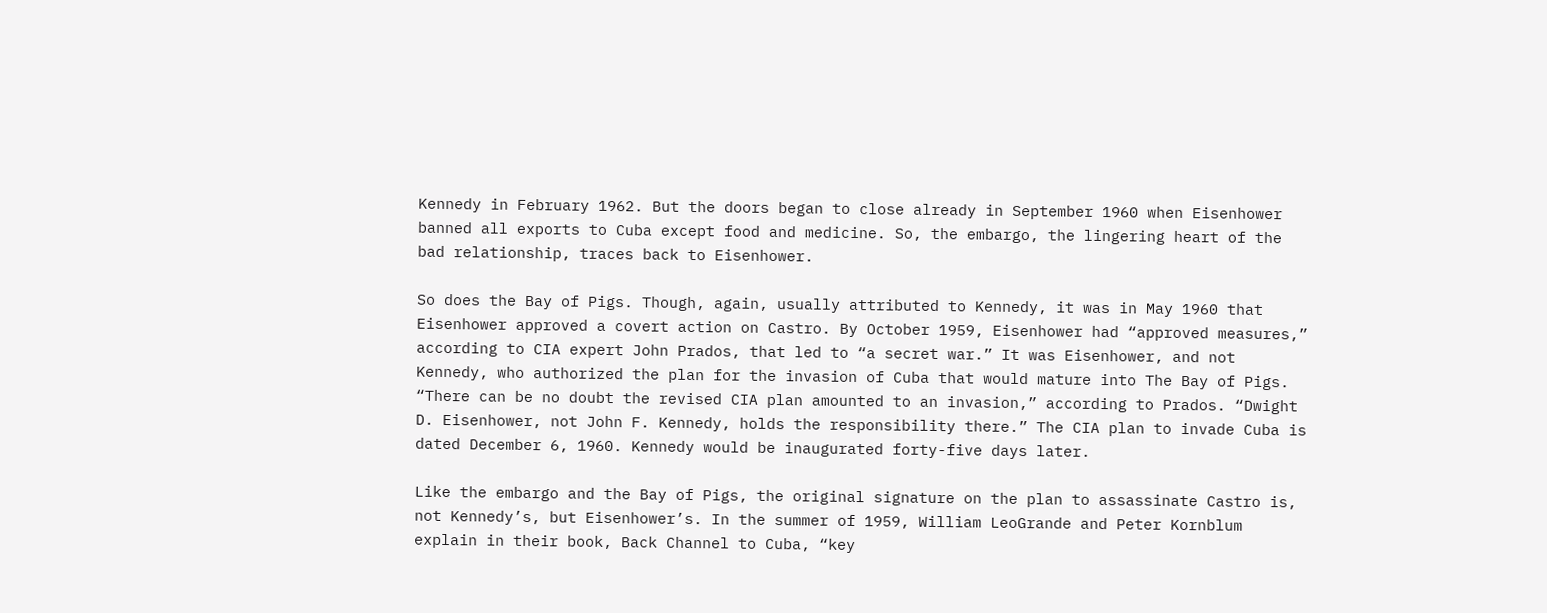Kennedy in February 1962. But the doors began to close already in September 1960 when Eisenhower banned all exports to Cuba except food and medicine. So, the embargo, the lingering heart of the bad relationship, traces back to Eisenhower.

So does the Bay of Pigs. Though, again, usually attributed to Kennedy, it was in May 1960 that Eisenhower approved a covert action on Castro. By October 1959, Eisenhower had “approved measures,” according to CIA expert John Prados, that led to “a secret war.” It was Eisenhower, and not Kennedy, who authorized the plan for the invasion of Cuba that would mature into The Bay of Pigs. “There can be no doubt the revised CIA plan amounted to an invasion,” according to Prados. “Dwight D. Eisenhower, not John F. Kennedy, holds the responsibility there.” The CIA plan to invade Cuba is dated December 6, 1960. Kennedy would be inaugurated forty-five days later.

Like the embargo and the Bay of Pigs, the original signature on the plan to assassinate Castro is, not Kennedy’s, but Eisenhower’s. In the summer of 1959, William LeoGrande and Peter Kornblum explain in their book, Back Channel to Cuba, “key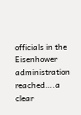officials in the Eisenhower administration reached….a clear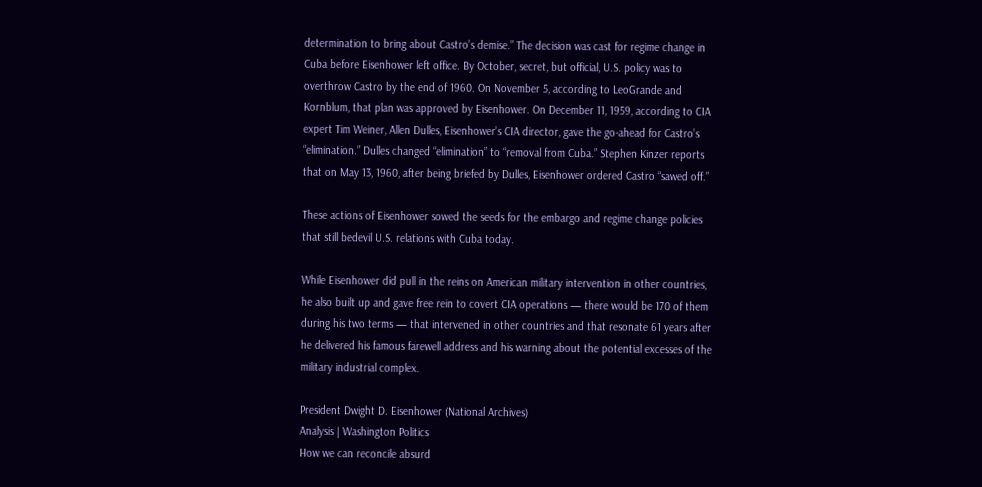determination to bring about Castro’s demise.” The decision was cast for regime change in Cuba before Eisenhower left office. By October, secret, but official, U.S. policy was to overthrow Castro by the end of 1960. On November 5, according to LeoGrande and Kornblum, that plan was approved by Eisenhower. On December 11, 1959, according to CIA expert Tim Weiner, Allen Dulles, Eisenhower’s CIA director, gave the go-ahead for Castro’s “elimination.” Dulles changed “elimination” to “removal from Cuba.” Stephen Kinzer reports that on May 13, 1960, after being briefed by Dulles, Eisenhower ordered Castro “sawed off.”

These actions of Eisenhower sowed the seeds for the embargo and regime change policies that still bedevil U.S. relations with Cuba today.

While Eisenhower did pull in the reins on American military intervention in other countries, he also built up and gave free rein to covert CIA operations — there would be 170 of them during his two terms — that intervened in other countries and that resonate 61 years after he delivered his famous farewell address and his warning about the potential excesses of the military industrial complex.

President Dwight D. Eisenhower (National Archives)
Analysis | Washington Politics
How we can reconcile absurd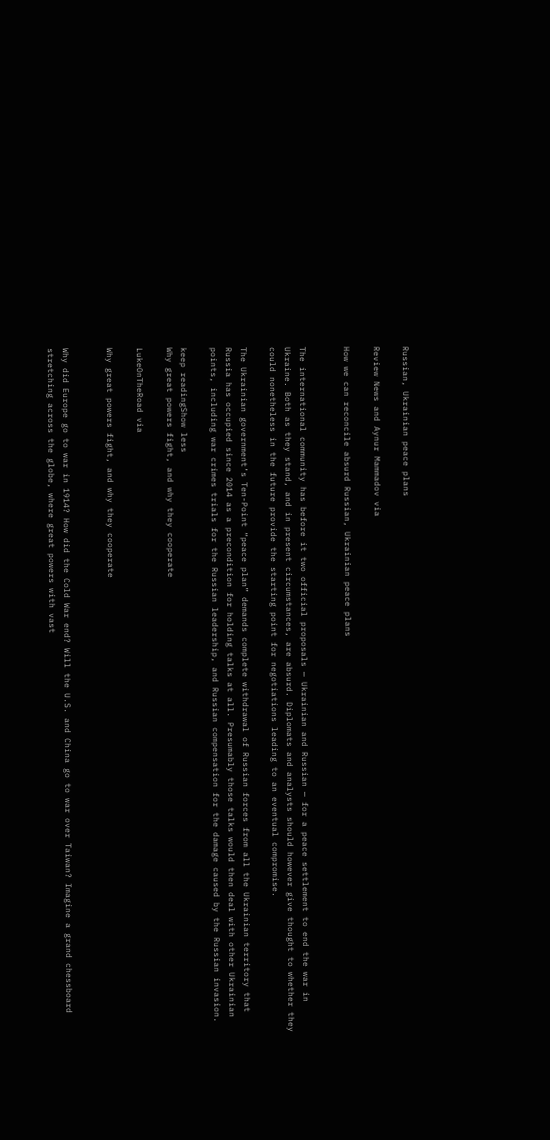Russian, Ukrainian peace plans

Review News and Aynur Mammadov via

How we can reconcile absurd Russian, Ukrainian peace plans


The international community has before it two official proposals — Ukrainian and Russian — for a peace settlement to end the war in Ukraine. Both as they stand, and in present circumstances, are absurd. Diplomats and analysts should however give thought to whether they could nonetheless in the future provide the starting point for negotiations leading to an eventual compromise.

The Ukrainian government’s Ten-Point “peace plan” demands complete withdrawal of Russian forces from all the Ukrainian territory that Russia has occupied since 2014 as a precondition for holding talks at all. Presumably those talks would then deal with other Ukrainian points, including war crimes trials for the Russian leadership, and Russian compensation for the damage caused by the Russian invasion.

keep readingShow less
Why great powers fight, and why they cooperate

LukeOnTheRoad via

Why great powers fight, and why they cooperate


Why did Europe go to war in 1914? How did the Cold War end? Will the U.S. and China go to war over Taiwan? Imagine a grand chessboard stretching across the globe, where great powers with vast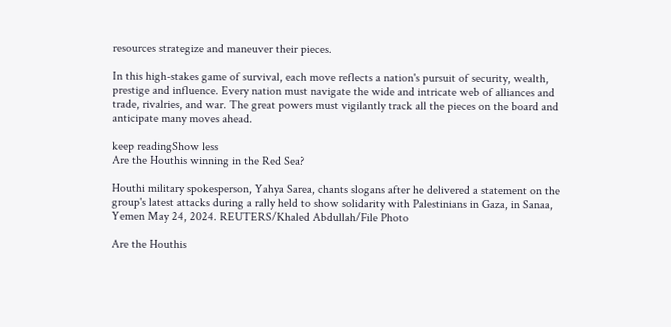resources strategize and maneuver their pieces.

In this high-stakes game of survival, each move reflects a nation's pursuit of security, wealth, prestige and influence. Every nation must navigate the wide and intricate web of alliances and trade, rivalries, and war. The great powers must vigilantly track all the pieces on the board and anticipate many moves ahead.

keep readingShow less
Are the Houthis winning in the Red Sea?

Houthi military spokesperson, Yahya Sarea, chants slogans after he delivered a statement on the group's latest attacks during a rally held to show solidarity with Palestinians in Gaza, in Sanaa, Yemen May 24, 2024. REUTERS/Khaled Abdullah/File Photo

Are the Houthis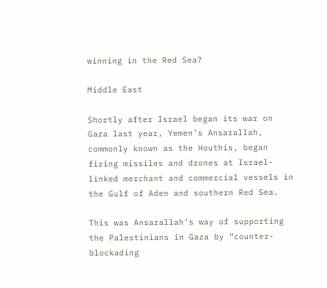winning in the Red Sea?

Middle East

Shortly after Israel began its war on Gaza last year, Yemen’s Ansarallah, commonly known as the Houthis, began firing missiles and drones at Israel-linked merchant and commercial vessels in the Gulf of Aden and southern Red Sea.

This was Ansarallah’s way of supporting the Palestinians in Gaza by “counter-blockading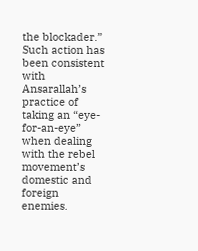the blockader.” Such action has been consistent with Ansarallah’s practice of taking an “eye-for-an-eye” when dealing with the rebel movement’s domestic and foreign enemies.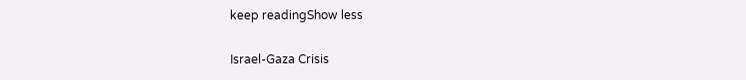keep readingShow less

Israel-Gaza Crisis